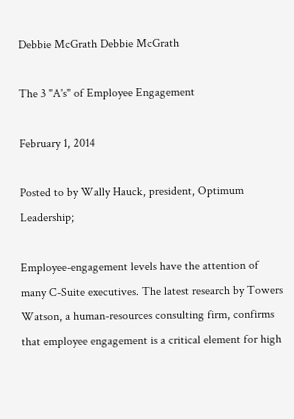Debbie McGrath Debbie McGrath

The 3 "A's" of Employee Engagement

February 1, 2014

Posted to by Wally Hauck, president, Optimum Leadership;

Employee-engagement levels have the attention of many C-Suite executives. The latest research by Towers Watson, a human-resources consulting firm, confirms that employee engagement is a critical element for high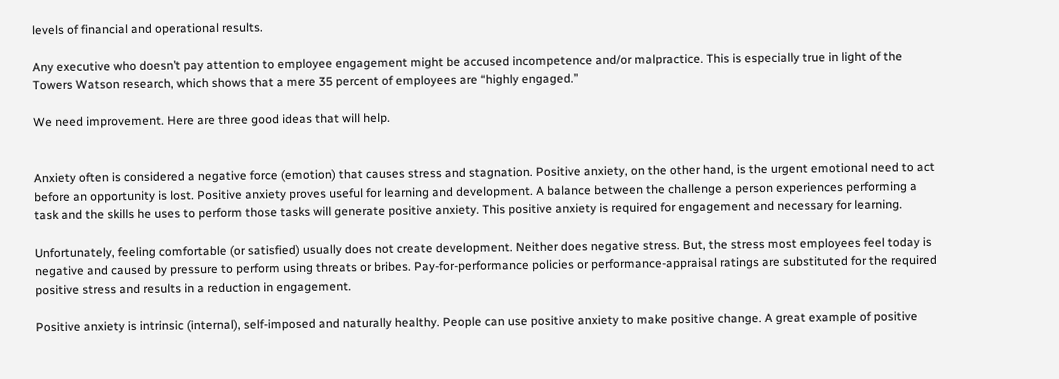levels of financial and operational results.

Any executive who doesn’t pay attention to employee engagement might be accused incompetence and/or malpractice. This is especially true in light of the Towers Watson research, which shows that a mere 35 percent of employees are “highly engaged.”

We need improvement. Here are three good ideas that will help.


Anxiety often is considered a negative force (emotion) that causes stress and stagnation. Positive anxiety, on the other hand, is the urgent emotional need to act before an opportunity is lost. Positive anxiety proves useful for learning and development. A balance between the challenge a person experiences performing a task and the skills he uses to perform those tasks will generate positive anxiety. This positive anxiety is required for engagement and necessary for learning.

Unfortunately, feeling comfortable (or satisfied) usually does not create development. Neither does negative stress. But, the stress most employees feel today is negative and caused by pressure to perform using threats or bribes. Pay-for-performance policies or performance-appraisal ratings are substituted for the required positive stress and results in a reduction in engagement.

Positive anxiety is intrinsic (internal), self-imposed and naturally healthy. People can use positive anxiety to make positive change. A great example of positive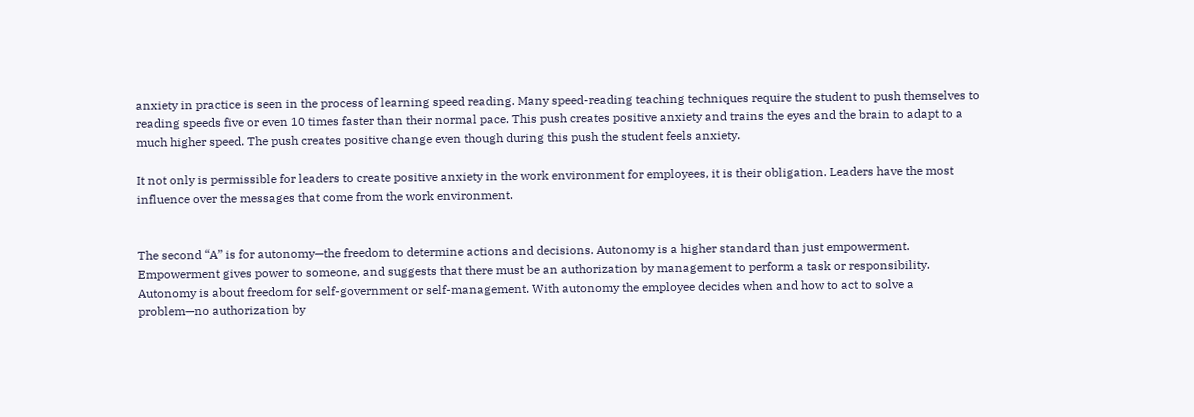anxiety in practice is seen in the process of learning speed reading. Many speed-reading teaching techniques require the student to push themselves to reading speeds five or even 10 times faster than their normal pace. This push creates positive anxiety and trains the eyes and the brain to adapt to a much higher speed. The push creates positive change even though during this push the student feels anxiety.

It not only is permissible for leaders to create positive anxiety in the work environment for employees, it is their obligation. Leaders have the most influence over the messages that come from the work environment.


The second “A” is for autonomy—the freedom to determine actions and decisions. Autonomy is a higher standard than just empowerment. Empowerment gives power to someone, and suggests that there must be an authorization by management to perform a task or responsibility. Autonomy is about freedom for self-government or self-management. With autonomy the employee decides when and how to act to solve a problem—no authorization by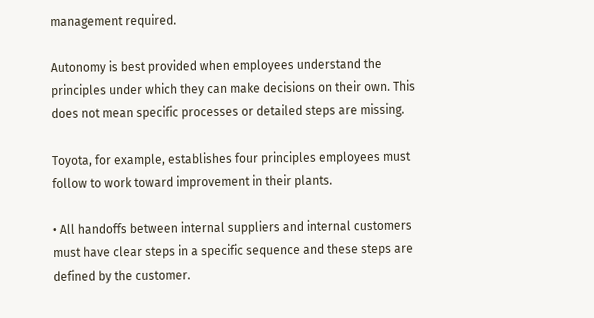management required.

Autonomy is best provided when employees understand the principles under which they can make decisions on their own. This does not mean specific processes or detailed steps are missing.

Toyota, for example, establishes four principles employees must follow to work toward improvement in their plants.

• All handoffs between internal suppliers and internal customers must have clear steps in a specific sequence and these steps are defined by the customer.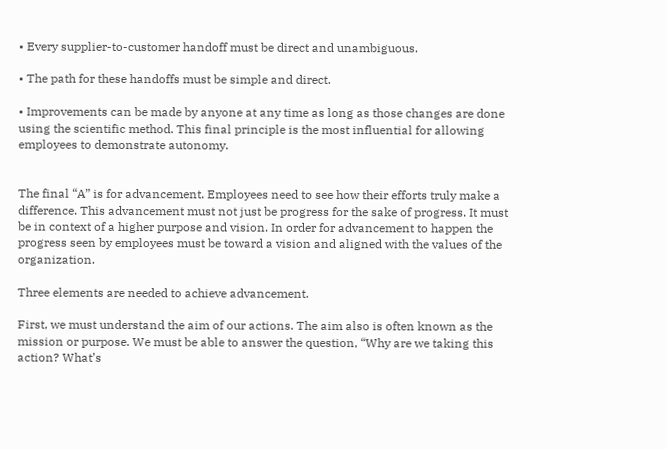• Every supplier-to-customer handoff must be direct and unambiguous.

• The path for these handoffs must be simple and direct.

• Improvements can be made by anyone at any time as long as those changes are done using the scientific method. This final principle is the most influential for allowing employees to demonstrate autonomy.


The final “A” is for advancement. Employees need to see how their efforts truly make a difference. This advancement must not just be progress for the sake of progress. It must be in context of a higher purpose and vision. In order for advancement to happen the progress seen by employees must be toward a vision and aligned with the values of the organization.

Three elements are needed to achieve advancement.

First, we must understand the aim of our actions. The aim also is often known as the mission or purpose. We must be able to answer the question, “Why are we taking this action? What’s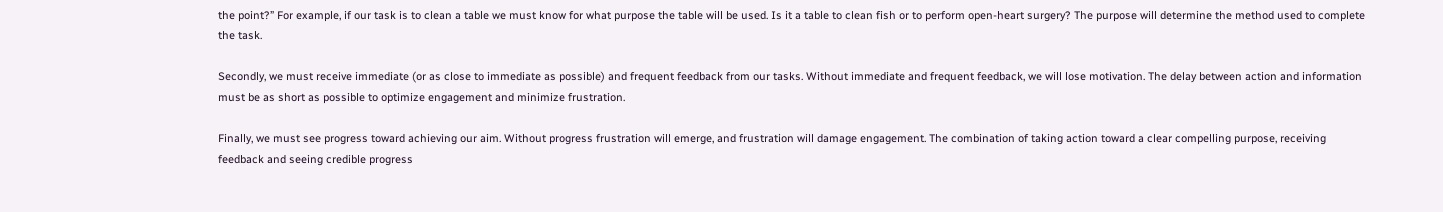the point?” For example, if our task is to clean a table we must know for what purpose the table will be used. Is it a table to clean fish or to perform open-heart surgery? The purpose will determine the method used to complete the task.

Secondly, we must receive immediate (or as close to immediate as possible) and frequent feedback from our tasks. Without immediate and frequent feedback, we will lose motivation. The delay between action and information must be as short as possible to optimize engagement and minimize frustration.

Finally, we must see progress toward achieving our aim. Without progress frustration will emerge, and frustration will damage engagement. The combination of taking action toward a clear compelling purpose, receiving feedback and seeing credible progress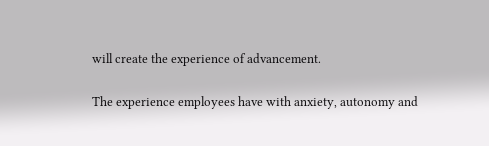will create the experience of advancement.

The experience employees have with anxiety, autonomy and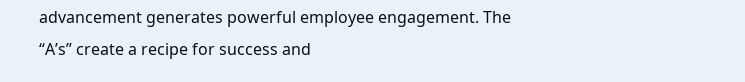advancement generates powerful employee engagement. The “A’s” create a recipe for success and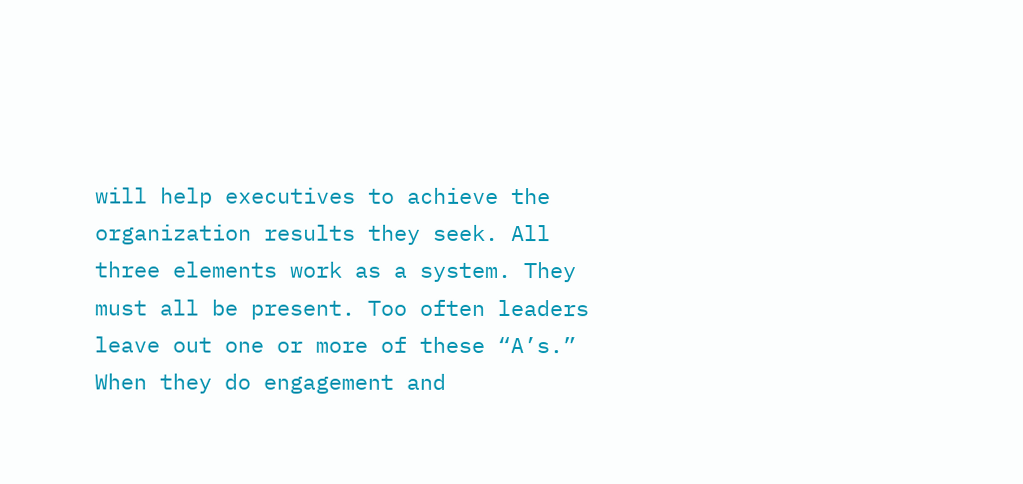will help executives to achieve the organization results they seek. All three elements work as a system. They must all be present. Too often leaders leave out one or more of these “A’s.” When they do engagement and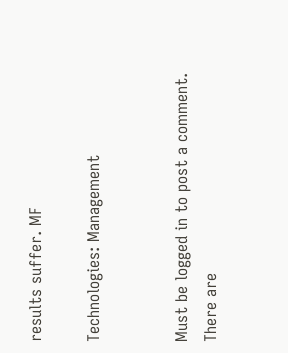results suffer. MF

Technologies: Management


Must be logged in to post a comment.
There are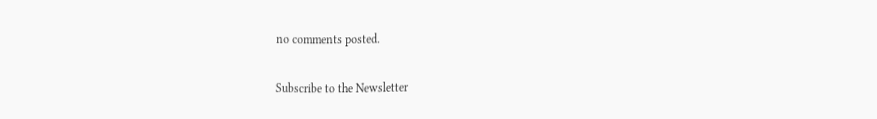no comments posted.

Subscribe to the Newsletter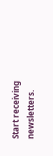Start receiving newsletters.